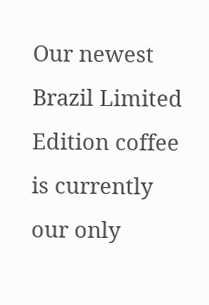Our newest Brazil Limited Edition coffee is currently our only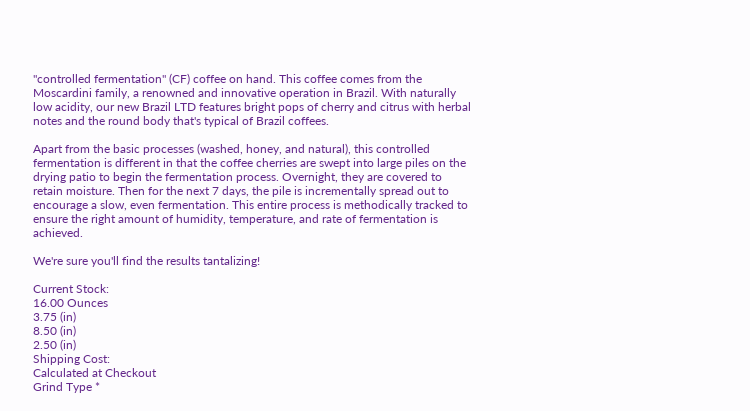"controlled fermentation" (CF) coffee on hand. This coffee comes from the Moscardini family, a renowned and innovative operation in Brazil. With naturally low acidity, our new Brazil LTD features bright pops of cherry and citrus with herbal notes and the round body that's typical of Brazil coffees.

Apart from the basic processes (washed, honey, and natural), this controlled fermentation is different in that the coffee cherries are swept into large piles on the drying patio to begin the fermentation process. Overnight, they are covered to retain moisture. Then for the next 7 days, the pile is incrementally spread out to encourage a slow, even fermentation. This entire process is methodically tracked to ensure the right amount of humidity, temperature, and rate of fermentation is achieved.

We're sure you'll find the results tantalizing!

Current Stock:
16.00 Ounces
3.75 (in)
8.50 (in)
2.50 (in)
Shipping Cost:
Calculated at Checkout
Grind Type *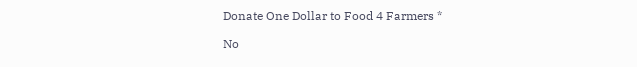Donate One Dollar to Food 4 Farmers *

No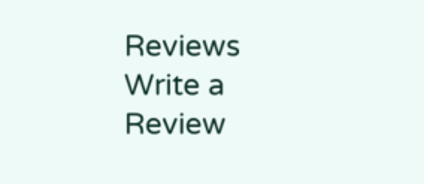Reviews Write a Review